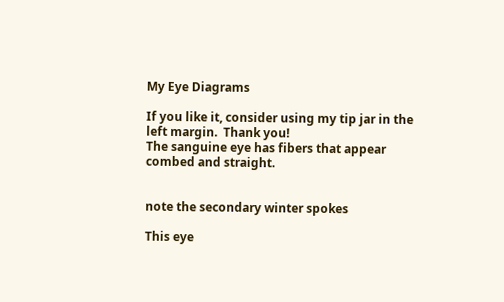My Eye Diagrams

If you like it, consider using my tip jar in the left margin.  Thank you!
The sanguine eye has fibers that appear combed and straight.


note the secondary winter spokes

This eye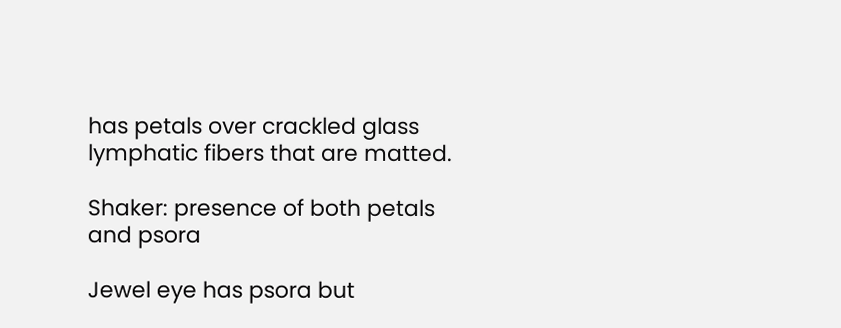has petals over crackled glass lymphatic fibers that are matted.

Shaker: presence of both petals and psora

Jewel eye has psora but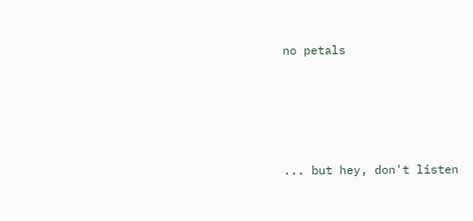no petals




... but hey, don't listen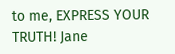to me, EXPRESS YOUR TRUTH! Jane